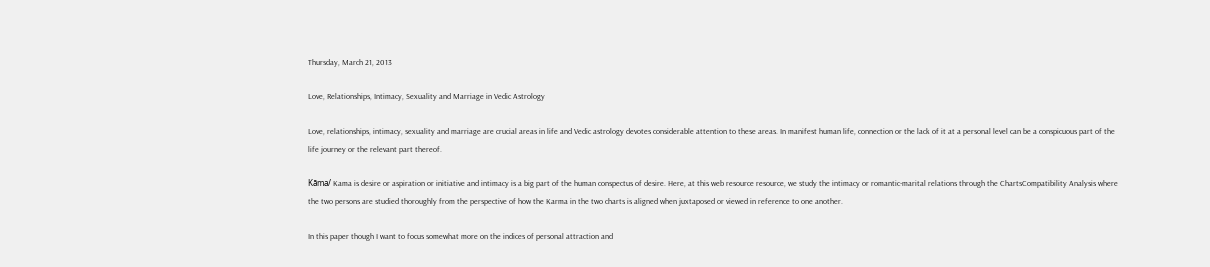Thursday, March 21, 2013

Love, Relationships, Intimacy, Sexuality and Marriage in Vedic Astrology

Love, relationships, intimacy, sexuality and marriage are crucial areas in life and Vedic astrology devotes considerable attention to these areas. In manifest human life, connection or the lack of it at a personal level can be a conspicuous part of the life journey or the relevant part thereof.

Kāma/ Kama is desire or aspiration or initiative and intimacy is a big part of the human conspectus of desire. Here, at this web resource resource, we study the intimacy or romantic-marital relations through the ChartsCompatibility Analysis where the two persons are studied thoroughly from the perspective of how the Karma in the two charts is aligned when juxtaposed or viewed in reference to one another.

In this paper though I want to focus somewhat more on the indices of personal attraction and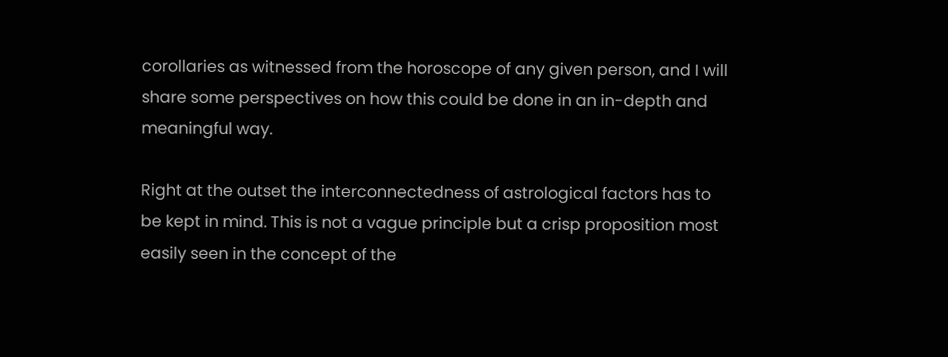corollaries as witnessed from the horoscope of any given person, and I will share some perspectives on how this could be done in an in-depth and meaningful way.

Right at the outset the interconnectedness of astrological factors has to be kept in mind. This is not a vague principle but a crisp proposition most easily seen in the concept of the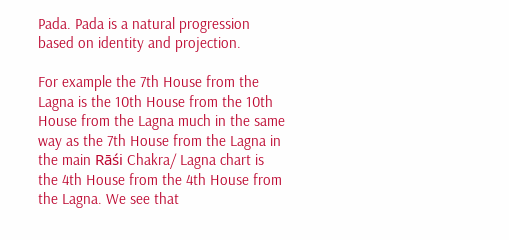Pada. Pada is a natural progression based on identity and projection.

For example the 7th House from the Lagna is the 10th House from the 10th House from the Lagna much in the same way as the 7th House from the Lagna in the main Rāśi Chakra/ Lagna chart is the 4th House from the 4th House from the Lagna. We see that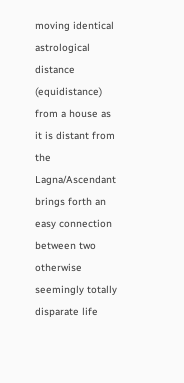moving identical astrological distance (equidistance) from a house as it is distant from the Lagna/Ascendant brings forth an easy connection between two otherwise seemingly totally disparate life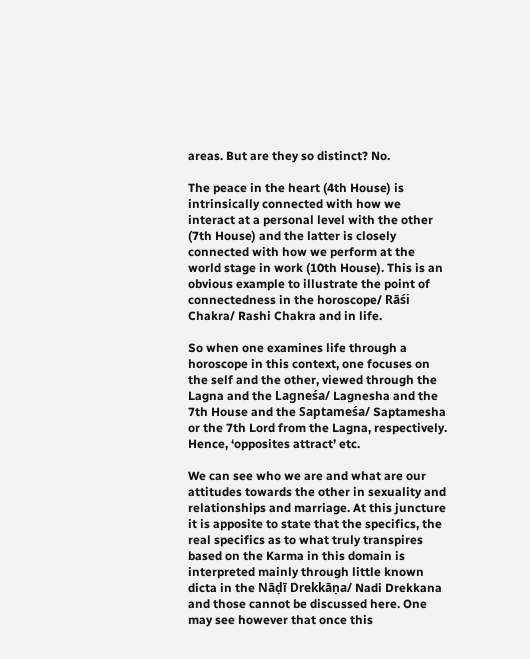areas. But are they so distinct? No.

The peace in the heart (4th House) is intrinsically connected with how we interact at a personal level with the other (7th House) and the latter is closely connected with how we perform at the world stage in work (10th House). This is an obvious example to illustrate the point of connectedness in the horoscope/ Rāśi Chakra/ Rashi Chakra and in life.

So when one examines life through a horoscope in this context, one focuses on the self and the other, viewed through the Lagna and the Lagneśa/ Lagnesha and the 7th House and the Saptameśa/ Saptamesha or the 7th Lord from the Lagna, respectively. Hence, ‘opposites attract’ etc.

We can see who we are and what are our attitudes towards the other in sexuality and relationships and marriage. At this juncture it is apposite to state that the specifics, the real specifics as to what truly transpires based on the Karma in this domain is interpreted mainly through little known dicta in the Nāḍī Drekkāṇa/ Nadi Drekkana and those cannot be discussed here. One may see however that once this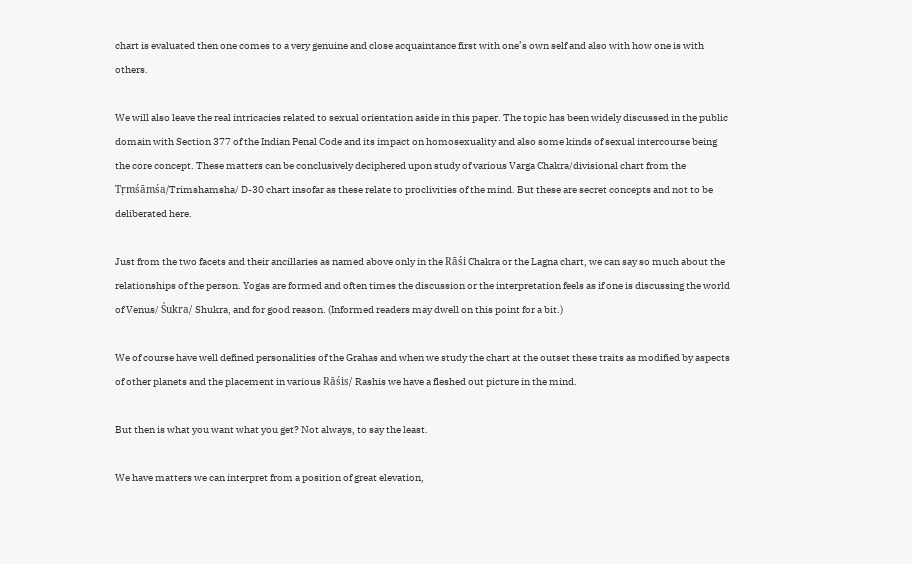chart is evaluated then one comes to a very genuine and close acquaintance first with one’s own self and also with how one is with others.

We will also leave the real intricacies related to sexual orientation aside in this paper. The topic has been widely discussed in the public domain with Section 377 of the Indian Penal Code and its impact on homosexuality and also some kinds of sexual intercourse being the core concept. These matters can be conclusively deciphered upon study of various Varga Chakra/divisional chart from the Tṛmśāmśa/Trimshamsha/ D-30 chart insofar as these relate to proclivities of the mind. But these are secret concepts and not to be deliberated here.

Just from the two facets and their ancillaries as named above only in the Rāśi Chakra or the Lagna chart, we can say so much about the relationships of the person. Yogas are formed and often times the discussion or the interpretation feels as if one is discussing the world of Venus/ Śukra/ Shukra, and for good reason. (Informed readers may dwell on this point for a bit.)

We of course have well defined personalities of the Grahas and when we study the chart at the outset these traits as modified by aspects of other planets and the placement in various Rāśis/ Rashis we have a fleshed out picture in the mind.

But then is what you want what you get? Not always, to say the least.

We have matters we can interpret from a position of great elevation,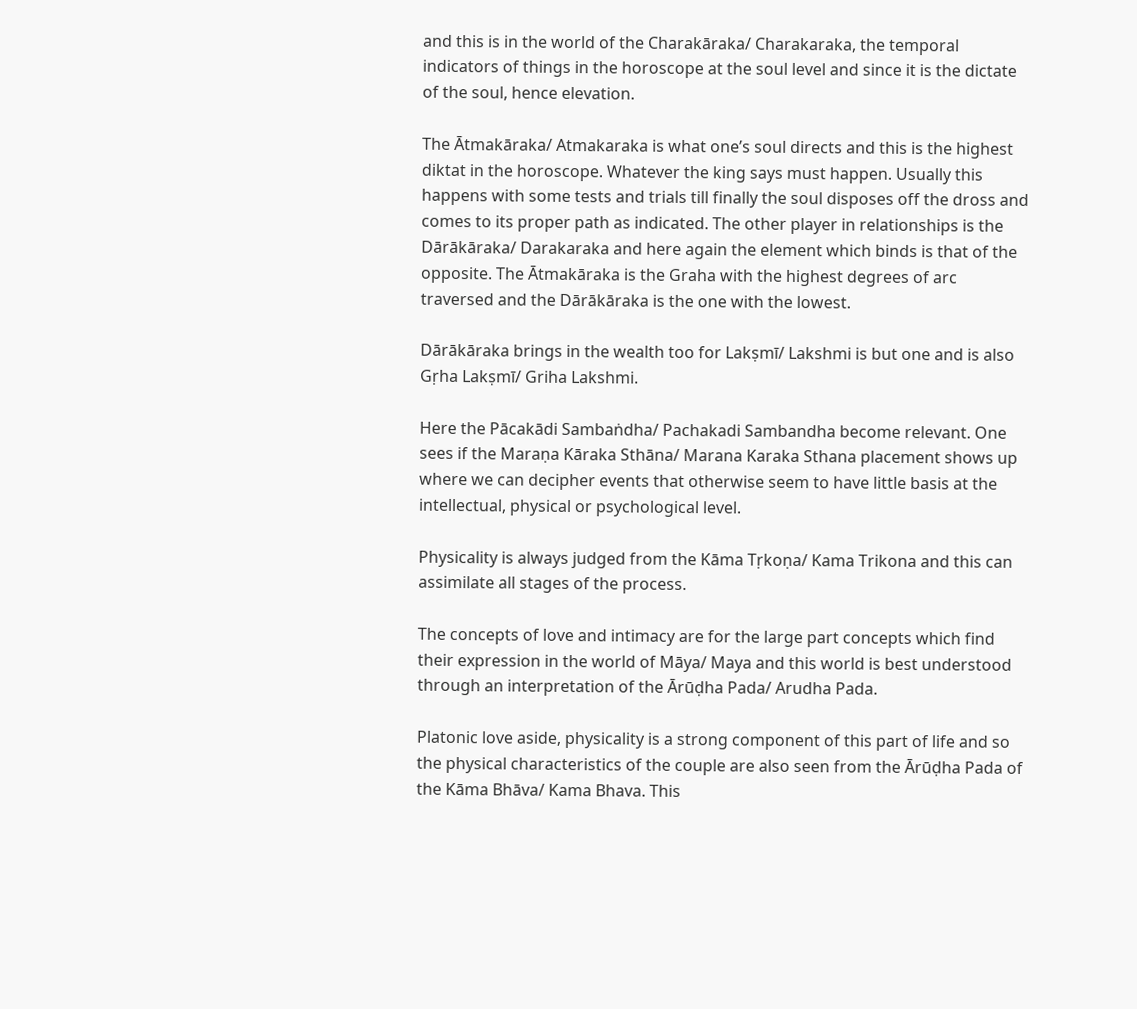and this is in the world of the Charakāraka/ Charakaraka, the temporal indicators of things in the horoscope at the soul level and since it is the dictate of the soul, hence elevation.

The Ātmakāraka/ Atmakaraka is what one’s soul directs and this is the highest diktat in the horoscope. Whatever the king says must happen. Usually this happens with some tests and trials till finally the soul disposes off the dross and comes to its proper path as indicated. The other player in relationships is the Dārākāraka/ Darakaraka and here again the element which binds is that of the opposite. The Ātmakāraka is the Graha with the highest degrees of arc traversed and the Dārākāraka is the one with the lowest.

Dārākāraka brings in the wealth too for Lakṣmī/ Lakshmi is but one and is also Gṛha Lakṣmī/ Griha Lakshmi.

Here the Pācakādi Sambaṅdha/ Pachakadi Sambandha become relevant. One sees if the Maraṇa Kāraka Sthāna/ Marana Karaka Sthana placement shows up where we can decipher events that otherwise seem to have little basis at the intellectual, physical or psychological level.

Physicality is always judged from the Kāma Tṛkoṇa/ Kama Trikona and this can assimilate all stages of the process.

The concepts of love and intimacy are for the large part concepts which find their expression in the world of Māya/ Maya and this world is best understood through an interpretation of the Ārūḍha Pada/ Arudha Pada.

Platonic love aside, physicality is a strong component of this part of life and so the physical characteristics of the couple are also seen from the Ārūḍha Pada of the Kāma Bhāva/ Kama Bhava. This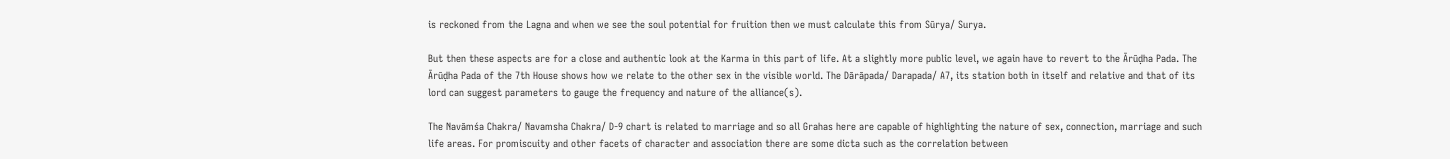is reckoned from the Lagna and when we see the soul potential for fruition then we must calculate this from Sūrya/ Surya.

But then these aspects are for a close and authentic look at the Karma in this part of life. At a slightly more public level, we again have to revert to the Ārūḍha Pada. The Ārūḍha Pada of the 7th House shows how we relate to the other sex in the visible world. The Dārāpada/ Darapada/ A7, its station both in itself and relative and that of its lord can suggest parameters to gauge the frequency and nature of the alliance(s).

The Navāmśa Chakra/ Navamsha Chakra/ D-9 chart is related to marriage and so all Grahas here are capable of highlighting the nature of sex, connection, marriage and such life areas. For promiscuity and other facets of character and association there are some dicta such as the correlation between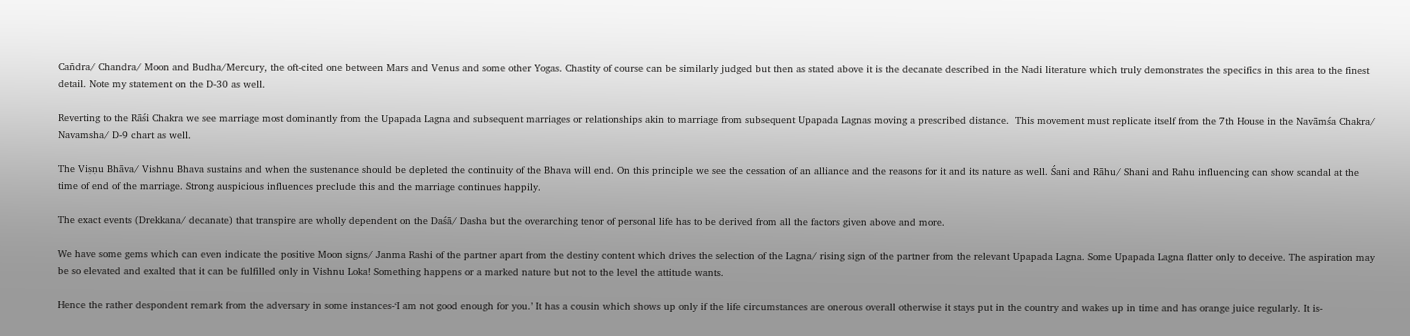Cañdra/ Chandra/ Moon and Budha/Mercury, the oft-cited one between Mars and Venus and some other Yogas. Chastity of course can be similarly judged but then as stated above it is the decanate described in the Nadi literature which truly demonstrates the specifics in this area to the finest detail. Note my statement on the D-30 as well.

Reverting to the Rāśi Chakra we see marriage most dominantly from the Upapada Lagna and subsequent marriages or relationships akin to marriage from subsequent Upapada Lagnas moving a prescribed distance.  This movement must replicate itself from the 7th House in the Navāmśa Chakra/ Navamsha/ D-9 chart as well.

The Viṣṇu Bhāva/ Vishnu Bhava sustains and when the sustenance should be depleted the continuity of the Bhava will end. On this principle we see the cessation of an alliance and the reasons for it and its nature as well. Śani and Rāhu/ Shani and Rahu influencing can show scandal at the time of end of the marriage. Strong auspicious influences preclude this and the marriage continues happily.

The exact events (Drekkana/ decanate) that transpire are wholly dependent on the Daśā/ Dasha but the overarching tenor of personal life has to be derived from all the factors given above and more.

We have some gems which can even indicate the positive Moon signs/ Janma Rashi of the partner apart from the destiny content which drives the selection of the Lagna/ rising sign of the partner from the relevant Upapada Lagna. Some Upapada Lagna flatter only to deceive. The aspiration may be so elevated and exalted that it can be fulfilled only in Vishnu Loka! Something happens or a marked nature but not to the level the attitude wants.

Hence the rather despondent remark from the adversary in some instances-‘I am not good enough for you.’ It has a cousin which shows up only if the life circumstances are onerous overall otherwise it stays put in the country and wakes up in time and has orange juice regularly. It is-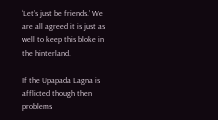‘Let’s just be friends.’ We are all agreed it is just as well to keep this bloke in the hinterland.

If the Upapada Lagna is afflicted though then problems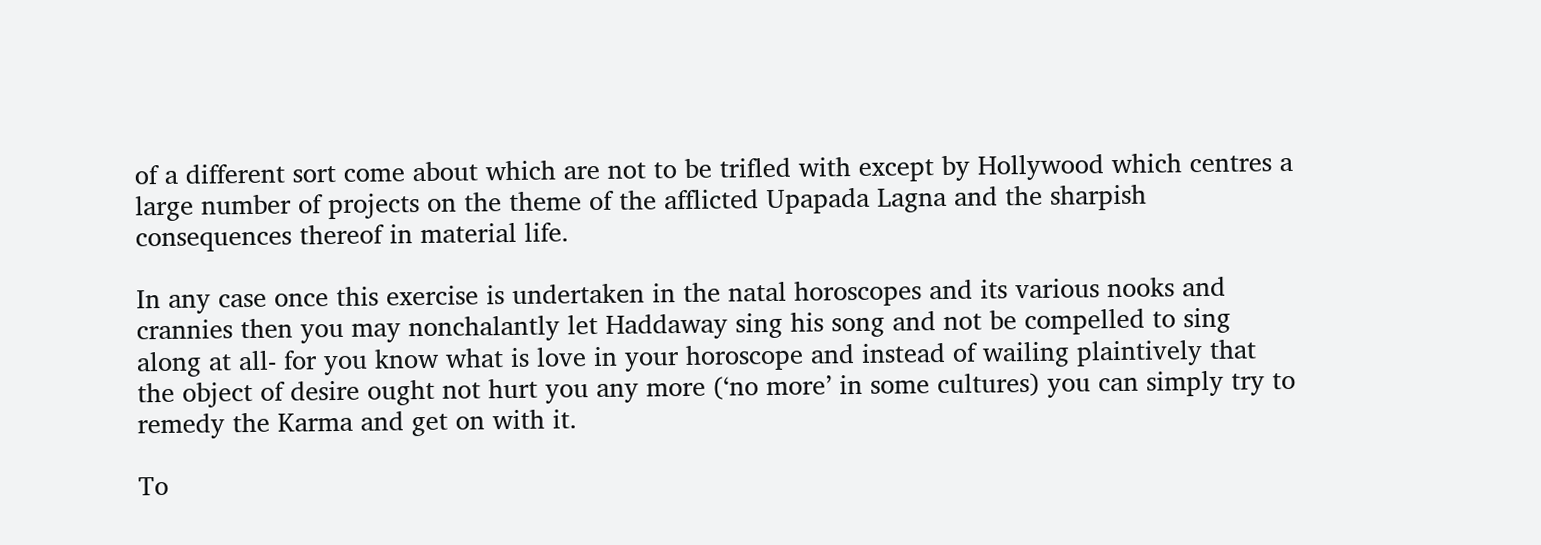of a different sort come about which are not to be trifled with except by Hollywood which centres a large number of projects on the theme of the afflicted Upapada Lagna and the sharpish consequences thereof in material life.

In any case once this exercise is undertaken in the natal horoscopes and its various nooks and crannies then you may nonchalantly let Haddaway sing his song and not be compelled to sing along at all- for you know what is love in your horoscope and instead of wailing plaintively that the object of desire ought not hurt you any more (‘no more’ in some cultures) you can simply try to remedy the Karma and get on with it.

To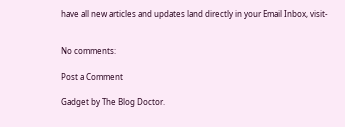have all new articles and updates land directly in your Email Inbox, visit-


No comments:

Post a Comment

Gadget by The Blog Doctor.